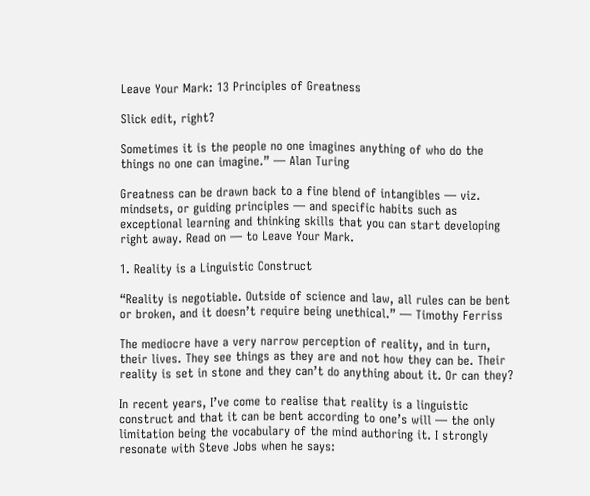Leave Your Mark: 13 Principles of Greatness

Slick edit, right?

Sometimes it is the people no one imagines anything of who do the things no one can imagine.” — Alan Turing

Greatness can be drawn back to a fine blend of intangibles — viz. mindsets, or guiding principles — and specific habits such as exceptional learning and thinking skills that you can start developing right away. Read on — to Leave Your Mark.

1. Reality is a Linguistic Construct

“Reality is negotiable. Outside of science and law, all rules can be bent or broken, and it doesn’t require being unethical.” — Timothy Ferriss

The mediocre have a very narrow perception of reality, and in turn, their lives. They see things as they are and not how they can be. Their reality is set in stone and they can’t do anything about it. Or can they?

In recent years, I’ve come to realise that reality is a linguistic construct and that it can be bent according to one’s will — the only limitation being the vocabulary of the mind authoring it. I strongly resonate with Steve Jobs when he says: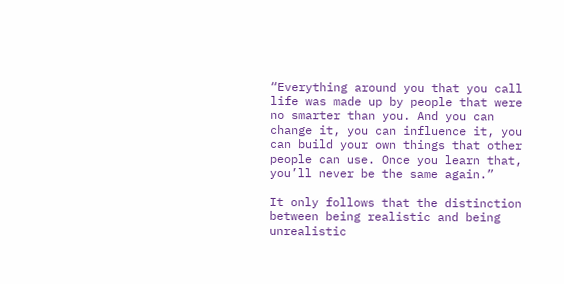“Everything around you that you call life was made up by people that were no smarter than you. And you can change it, you can influence it, you can build your own things that other people can use. Once you learn that, you’ll never be the same again.”

It only follows that the distinction between being realistic and being unrealistic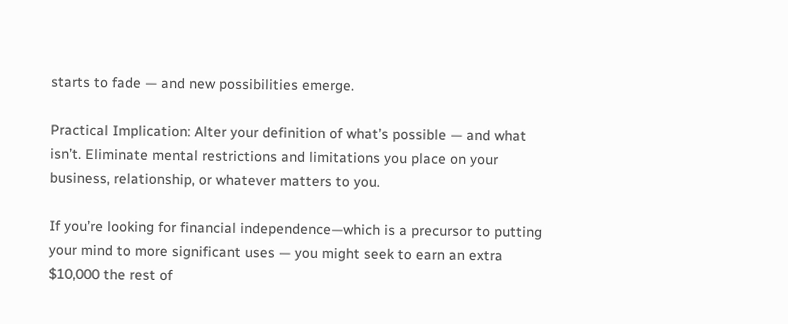starts to fade — and new possibilities emerge.

Practical Implication: Alter your definition of what’s possible — and what isn’t. Eliminate mental restrictions and limitations you place on your business, relationship, or whatever matters to you.

If you’re looking for financial independence—which is a precursor to putting your mind to more significant uses — you might seek to earn an extra $10,000 the rest of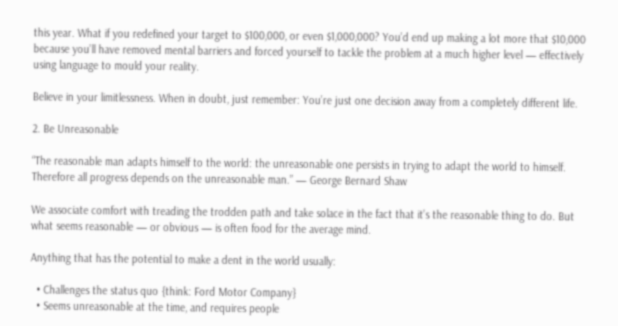this year. What if you redefined your target to $100,000, or even $1,000,000? You’d end up making a lot more that $10,000 because you’ll have removed mental barriers and forced yourself to tackle the problem at a much higher level — effectively using language to mould your reality.

Believe in your limitlessness. When in doubt, just remember: You’re just one decision away from a completely different life.

2. Be Unreasonable

“The reasonable man adapts himself to the world: the unreasonable one persists in trying to adapt the world to himself. Therefore all progress depends on the unreasonable man.” — George Bernard Shaw

We associate comfort with treading the trodden path and take solace in the fact that it’s the reasonable thing to do. But what seems reasonable — or obvious — is often food for the average mind.

Anything that has the potential to make a dent in the world usually:

  • Challenges the status quo {think: Ford Motor Company}
  • Seems unreasonable at the time, and requires people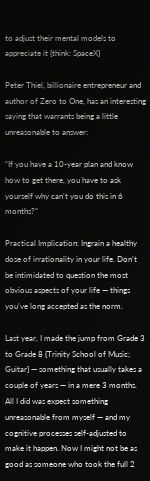to adjust their mental models to appreciate it {think: SpaceX}

Peter Thiel, billionaire entrepreneur and author of Zero to One, has an interesting saying that warrants being a little unreasonable to answer:

“If you have a 10-year plan and know how to get there, you have to ask yourself why can’t you do this in 6 months?”

Practical Implication: Ingrain a healthy dose of irrationality in your life. Don’t be intimidated to question the most obvious aspects of your life — things you’ve long accepted as the norm.

Last year, I made the jump from Grade 3 to Grade 8 {Trinity School of Music; Guitar} — something that usually takes a couple of years — in a mere 3 months. All I did was expect something unreasonable from myself — and my cognitive processes self-adjusted to make it happen. Now I might not be as good as someone who took the full 2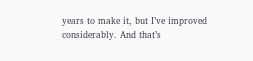years to make it, but I’ve improved considerably. And that’s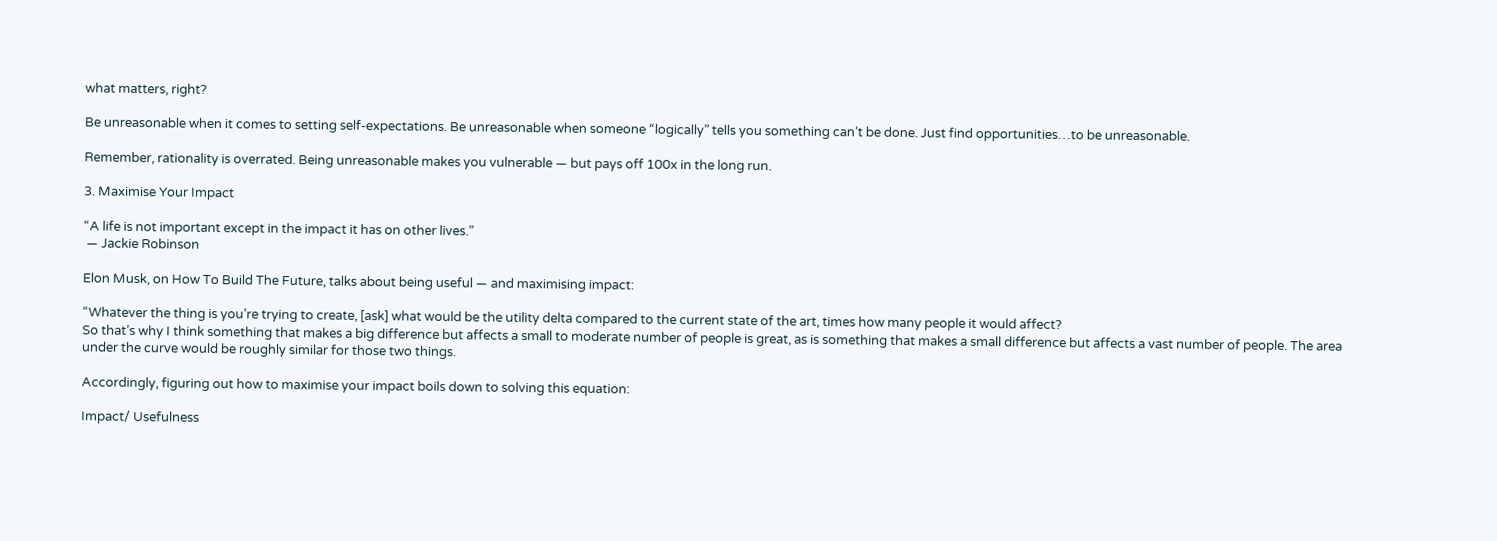what matters, right?

Be unreasonable when it comes to setting self-expectations. Be unreasonable when someone “logically” tells you something can’t be done. Just find opportunities…to be unreasonable.

Remember, rationality is overrated. Being unreasonable makes you vulnerable — but pays off 100x in the long run.

3. Maximise Your Impact

“A life is not important except in the impact it has on other lives.”
 — Jackie Robinson

Elon Musk, on How To Build The Future, talks about being useful — and maximising impact:

“Whatever the thing is you’re trying to create, [ask] what would be the utility delta compared to the current state of the art, times how many people it would affect?
So that’s why I think something that makes a big difference but affects a small to moderate number of people is great, as is something that makes a small difference but affects a vast number of people. The area under the curve would be roughly similar for those two things.

Accordingly, figuring out how to maximise your impact boils down to solving this equation:

Impact/ Usefulness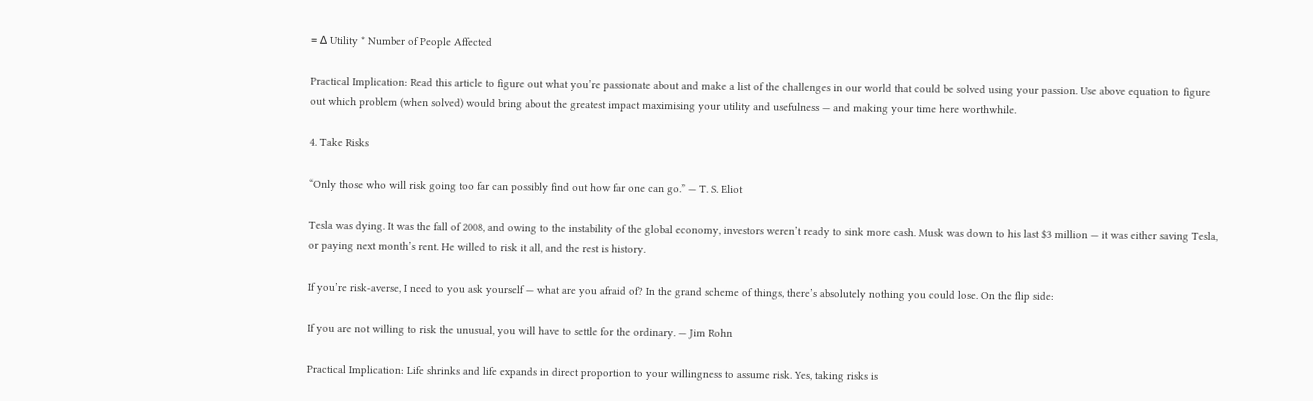= Δ Utility * Number of People Affected

Practical Implication: Read this article to figure out what you’re passionate about and make a list of the challenges in our world that could be solved using your passion. Use above equation to figure out which problem (when solved) would bring about the greatest impact maximising your utility and usefulness — and making your time here worthwhile.

4. Take Risks

“Only those who will risk going too far can possibly find out how far one can go.” — T. S. Eliot

Tesla was dying. It was the fall of 2008, and owing to the instability of the global economy, investors weren’t ready to sink more cash. Musk was down to his last $3 million — it was either saving Tesla, or paying next month’s rent. He willed to risk it all, and the rest is history.

If you’re risk-averse, I need to you ask yourself — what are you afraid of? In the grand scheme of things, there’s absolutely nothing you could lose. On the flip side:

If you are not willing to risk the unusual, you will have to settle for the ordinary. — Jim Rohn

Practical Implication: Life shrinks and life expands in direct proportion to your willingness to assume risk. Yes, taking risks is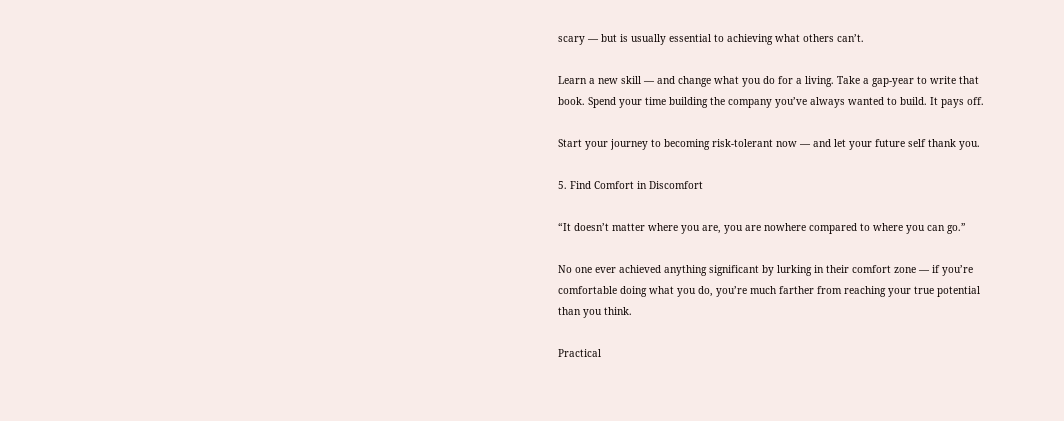scary — but is usually essential to achieving what others can’t.

Learn a new skill — and change what you do for a living. Take a gap-year to write that book. Spend your time building the company you’ve always wanted to build. It pays off.

Start your journey to becoming risk-tolerant now — and let your future self thank you.

5. Find Comfort in Discomfort

“It doesn’t matter where you are, you are nowhere compared to where you can go.”

No one ever achieved anything significant by lurking in their comfort zone — if you’re comfortable doing what you do, you’re much farther from reaching your true potential than you think.

Practical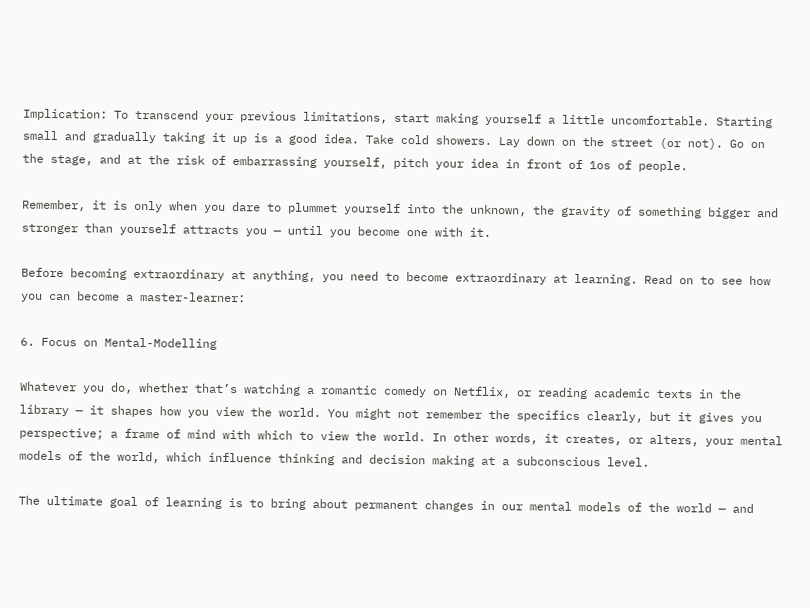Implication: To transcend your previous limitations, start making yourself a little uncomfortable. Starting small and gradually taking it up is a good idea. Take cold showers. Lay down on the street (or not). Go on the stage, and at the risk of embarrassing yourself, pitch your idea in front of 1os of people.

Remember, it is only when you dare to plummet yourself into the unknown, the gravity of something bigger and stronger than yourself attracts you — until you become one with it.

Before becoming extraordinary at anything, you need to become extraordinary at learning. Read on to see how you can become a master-learner:

6. Focus on Mental-Modelling

Whatever you do, whether that’s watching a romantic comedy on Netflix, or reading academic texts in the library — it shapes how you view the world. You might not remember the specifics clearly, but it gives you perspective; a frame of mind with which to view the world. In other words, it creates, or alters, your mental models of the world, which influence thinking and decision making at a subconscious level.

The ultimate goal of learning is to bring about permanent changes in our mental models of the world — and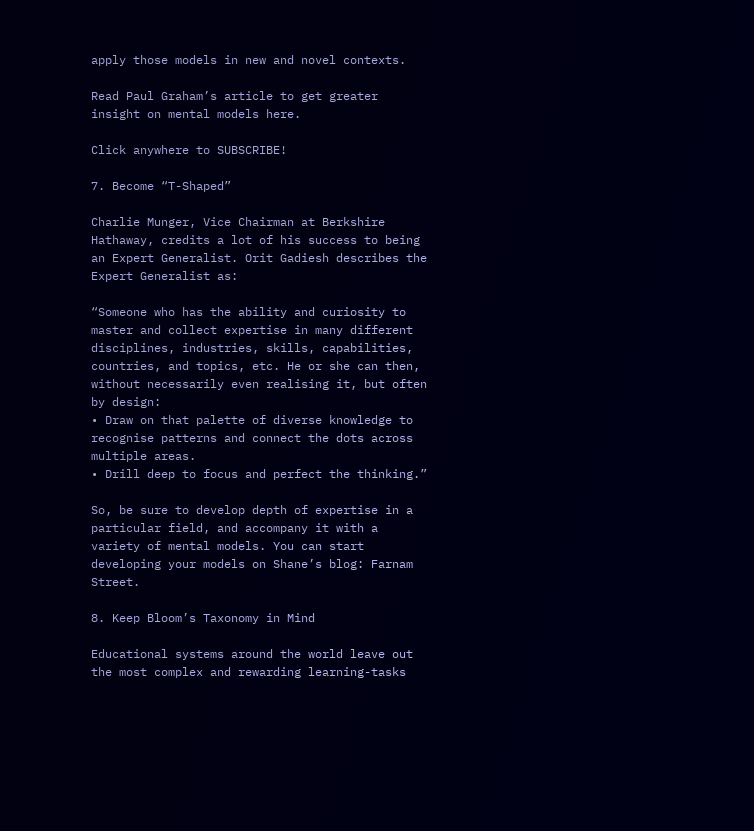apply those models in new and novel contexts.

Read Paul Graham’s article to get greater insight on mental models here.

Click anywhere to SUBSCRIBE!

7. Become “T-Shaped”

Charlie Munger, Vice Chairman at Berkshire Hathaway, credits a lot of his success to being an Expert Generalist. Orit Gadiesh describes the Expert Generalist as:

“Someone who has the ability and curiosity to master and collect expertise in many different disciplines, industries, skills, capabilities, countries, and topics, etc. He or she can then, without necessarily even realising it, but often by design:
• Draw on that palette of diverse knowledge to recognise patterns and connect the dots across multiple areas.
• Drill deep to focus and perfect the thinking.”

So, be sure to develop depth of expertise in a particular field, and accompany it with a variety of mental models. You can start developing your models on Shane’s blog: Farnam Street.

8. Keep Bloom’s Taxonomy in Mind

Educational systems around the world leave out the most complex and rewarding learning-tasks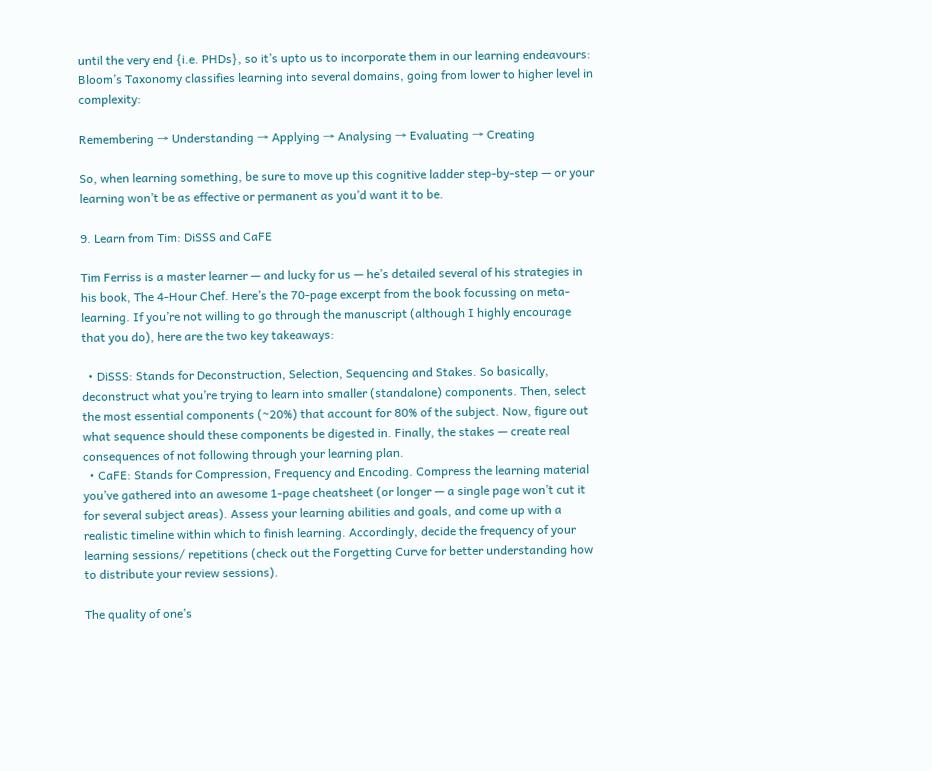until the very end {i.e. PHDs}, so it’s upto us to incorporate them in our learning endeavours: Bloom’s Taxonomy classifies learning into several domains, going from lower to higher level in complexity:

Remembering → Understanding → Applying → Analysing → Evaluating → Creating

So, when learning something, be sure to move up this cognitive ladder step-by-step — or your learning won’t be as effective or permanent as you’d want it to be.

9. Learn from Tim: DiSSS and CaFE

Tim Ferriss is a master learner — and lucky for us — he’s detailed several of his strategies in his book, The 4-Hour Chef. Here’s the 70-page excerpt from the book focussing on meta-learning. If you’re not willing to go through the manuscript (although I highly encourage that you do), here are the two key takeaways:

  • DiSSS: Stands for Deconstruction, Selection, Sequencing and Stakes. So basically, deconstruct what you’re trying to learn into smaller (standalone) components. Then, select the most essential components (~20%) that account for 80% of the subject. Now, figure out what sequence should these components be digested in. Finally, the stakes — create real consequences of not following through your learning plan.
  • CaFE: Stands for Compression, Frequency and Encoding. Compress the learning material you’ve gathered into an awesome 1-page cheatsheet (or longer — a single page won’t cut it for several subject areas). Assess your learning abilities and goals, and come up with a realistic timeline within which to finish learning. Accordingly, decide the frequency of your learning sessions/ repetitions (check out the Forgetting Curve for better understanding how to distribute your review sessions).

The quality of one’s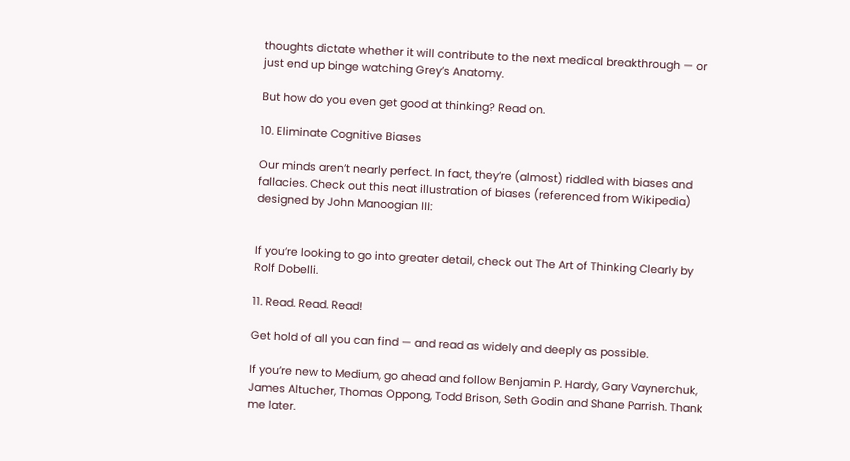thoughts dictate whether it will contribute to the next medical breakthrough — or just end up binge watching Grey’s Anatomy.

But how do you even get good at thinking? Read on.

10. Eliminate Cognitive Biases

Our minds aren’t nearly perfect. In fact, they’re (almost) riddled with biases and fallacies. Check out this neat illustration of biases (referenced from Wikipedia) designed by John Manoogian III:


If you’re looking to go into greater detail, check out The Art of Thinking Clearly by Rolf Dobelli.

11. Read. Read. Read!

Get hold of all you can find — and read as widely and deeply as possible.

If you’re new to Medium, go ahead and follow Benjamin P. Hardy, Gary Vaynerchuk, James Altucher, Thomas Oppong, Todd Brison, Seth Godin and Shane Parrish. Thank me later.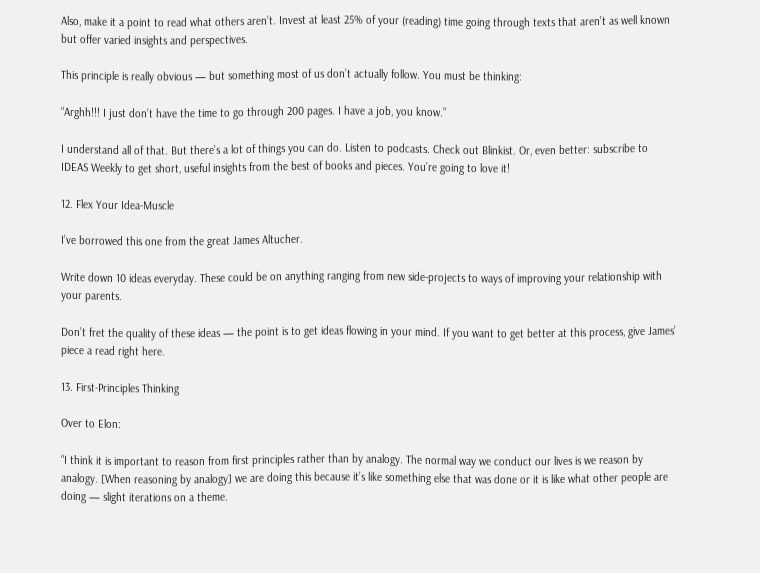Also, make it a point to read what others aren’t. Invest at least 25% of your (reading) time going through texts that aren’t as well known but offer varied insights and perspectives.

This principle is really obvious — but something most of us don’t actually follow. You must be thinking:

“Arghh!!! I just don’t have the time to go through 200 pages. I have a job, you know.”

I understand all of that. But there’s a lot of things you can do. Listen to podcasts. Check out Blinkist. Or, even better: subscribe to IDEAS Weekly to get short, useful insights from the best of books and pieces. You’re going to love it!

12. Flex Your Idea-Muscle

I’ve borrowed this one from the great James Altucher.

Write down 10 ideas everyday. These could be on anything ranging from new side-projects to ways of improving your relationship with your parents.

Don’t fret the quality of these ideas — the point is to get ideas flowing in your mind. If you want to get better at this process, give James’ piece a read right here.

13. First-Principles Thinking

Over to Elon:

“I think it is important to reason from first principles rather than by analogy. The normal way we conduct our lives is we reason by analogy. [When reasoning by analogy] we are doing this because it’s like something else that was done or it is like what other people are doing — slight iterations on a theme.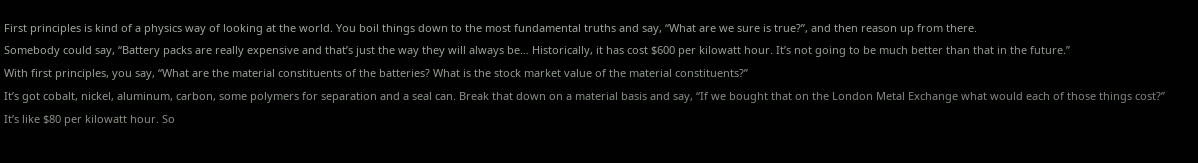First principles is kind of a physics way of looking at the world. You boil things down to the most fundamental truths and say, “What are we sure is true?”, and then reason up from there.
Somebody could say, “Battery packs are really expensive and that’s just the way they will always be… Historically, it has cost $600 per kilowatt hour. It’s not going to be much better than that in the future.”
With first principles, you say, “What are the material constituents of the batteries? What is the stock market value of the material constituents?”
It’s got cobalt, nickel, aluminum, carbon, some polymers for separation and a seal can. Break that down on a material basis and say, “If we bought that on the London Metal Exchange what would each of those things cost?”
It’s like $80 per kilowatt hour. So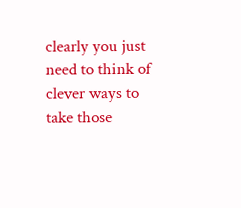clearly you just need to think of clever ways to take those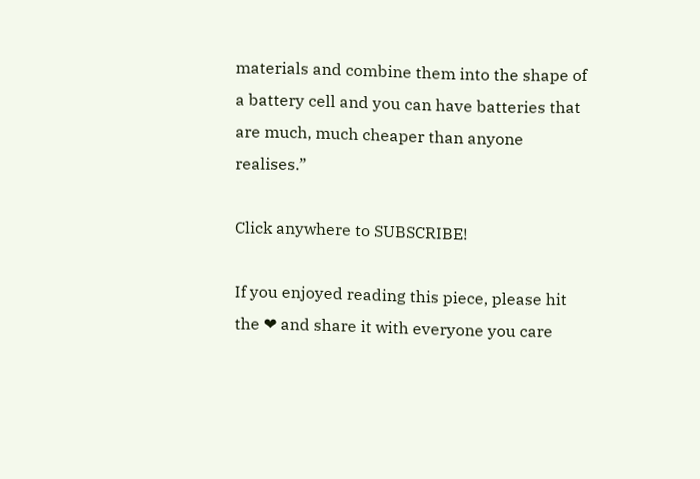materials and combine them into the shape of a battery cell and you can have batteries that are much, much cheaper than anyone realises.”

Click anywhere to SUBSCRIBE!

If you enjoyed reading this piece, please hit the ❤ and share it with everyone you care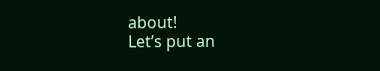about!
Let’s put an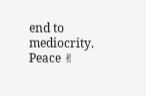end to mediocrity. Peace ✌